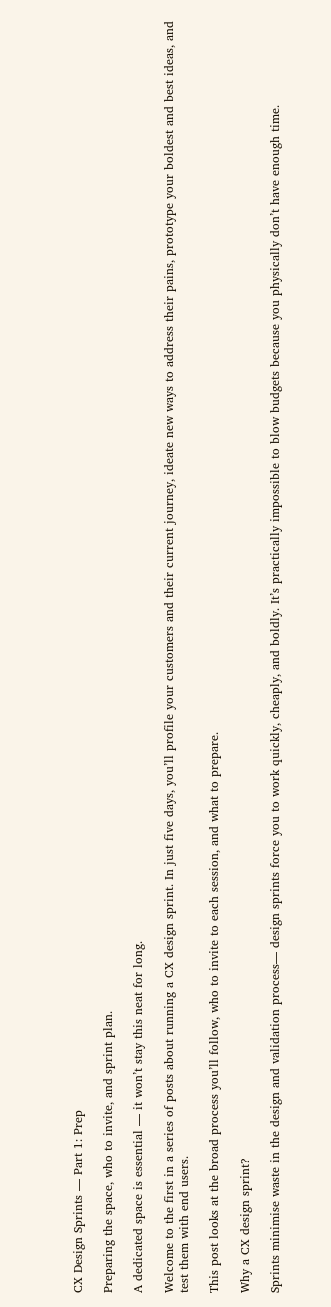CX Design Sprints — Part 1: Prep

Preparing the space, who to invite, and sprint plan.

A dedicated space is essential — it won’t stay this neat for long.

Welcome to the first in a series of posts about running a CX design sprint. In just five days, you’ll profile your customers and their current journey, ideate new ways to address their pains, prototype your boldest and best ideas, and test them with end users.

This post looks at the broad process you’ll follow, who to invite to each session, and what to prepare.

Why a CX design sprint?

Sprints minimise waste in the design and validation process— design sprints force you to work quickly, cheaply, and boldly. It’s practically impossible to blow budgets because you physically don’t have enough time.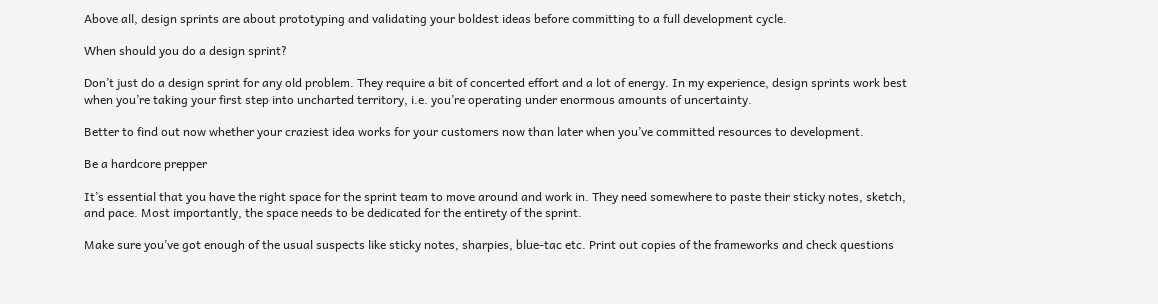Above all, design sprints are about prototyping and validating your boldest ideas before committing to a full development cycle.

When should you do a design sprint?

Don’t just do a design sprint for any old problem. They require a bit of concerted effort and a lot of energy. In my experience, design sprints work best when you’re taking your first step into uncharted territory, i.e. you’re operating under enormous amounts of uncertainty.

Better to find out now whether your craziest idea works for your customers now than later when you’ve committed resources to development.

Be a hardcore prepper

It’s essential that you have the right space for the sprint team to move around and work in. They need somewhere to paste their sticky notes, sketch, and pace. Most importantly, the space needs to be dedicated for the entirety of the sprint.

Make sure you’ve got enough of the usual suspects like sticky notes, sharpies, blue-tac etc. Print out copies of the frameworks and check questions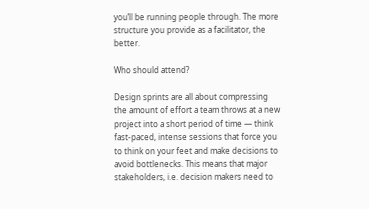you’ll be running people through. The more structure you provide as a facilitator, the better.

Who should attend?

Design sprints are all about compressing the amount of effort a team throws at a new project into a short period of time — think fast-paced, intense sessions that force you to think on your feet and make decisions to avoid bottlenecks. This means that major stakeholders, i.e. decision makers need to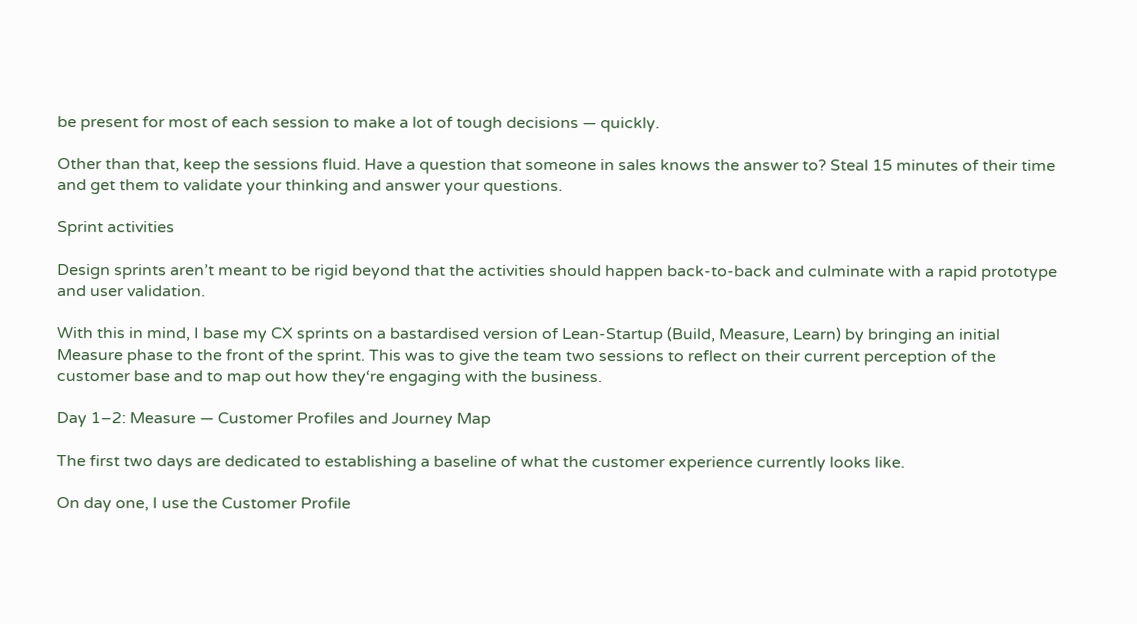be present for most of each session to make a lot of tough decisions — quickly.

Other than that, keep the sessions fluid. Have a question that someone in sales knows the answer to? Steal 15 minutes of their time and get them to validate your thinking and answer your questions.

Sprint activities

Design sprints aren’t meant to be rigid beyond that the activities should happen back-to-back and culminate with a rapid prototype and user validation.

With this in mind, I base my CX sprints on a bastardised version of Lean-Startup (Build, Measure, Learn) by bringing an initial Measure phase to the front of the sprint. This was to give the team two sessions to reflect on their current perception of the customer base and to map out how they‘re engaging with the business.

Day 1–2: Measure — Customer Profiles and Journey Map

The first two days are dedicated to establishing a baseline of what the customer experience currently looks like.

On day one, I use the Customer Profile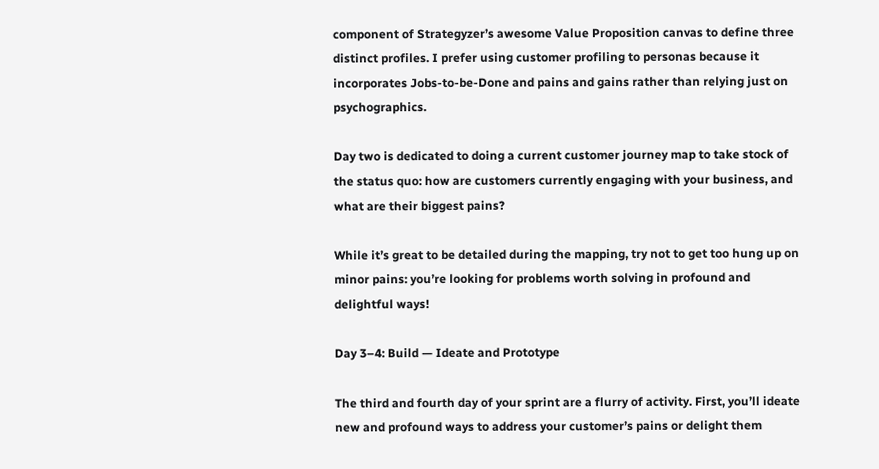component of Strategyzer’s awesome Value Proposition canvas to define three distinct profiles. I prefer using customer profiling to personas because it incorporates Jobs-to-be-Done and pains and gains rather than relying just on psychographics.

Day two is dedicated to doing a current customer journey map to take stock of the status quo: how are customers currently engaging with your business, and what are their biggest pains?

While it’s great to be detailed during the mapping, try not to get too hung up on minor pains: you’re looking for problems worth solving in profound and delightful ways!

Day 3–4: Build — Ideate and Prototype

The third and fourth day of your sprint are a flurry of activity. First, you’ll ideate new and profound ways to address your customer’s pains or delight them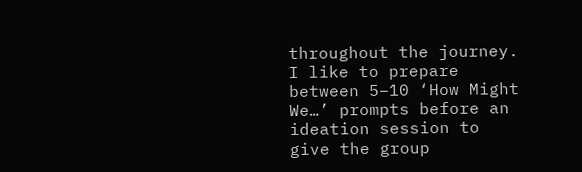throughout the journey. I like to prepare between 5–10 ‘How Might We…’ prompts before an ideation session to give the group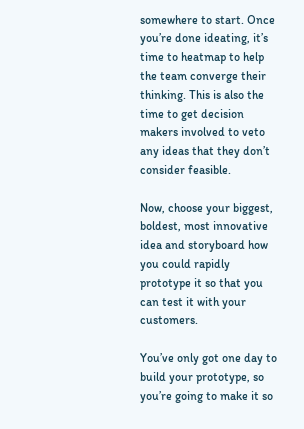somewhere to start. Once you’re done ideating, it’s time to heatmap to help the team converge their thinking. This is also the time to get decision makers involved to veto any ideas that they don’t consider feasible.

Now, choose your biggest, boldest, most innovative idea and storyboard how you could rapidly prototype it so that you can test it with your customers.

You’ve only got one day to build your prototype, so you’re going to make it so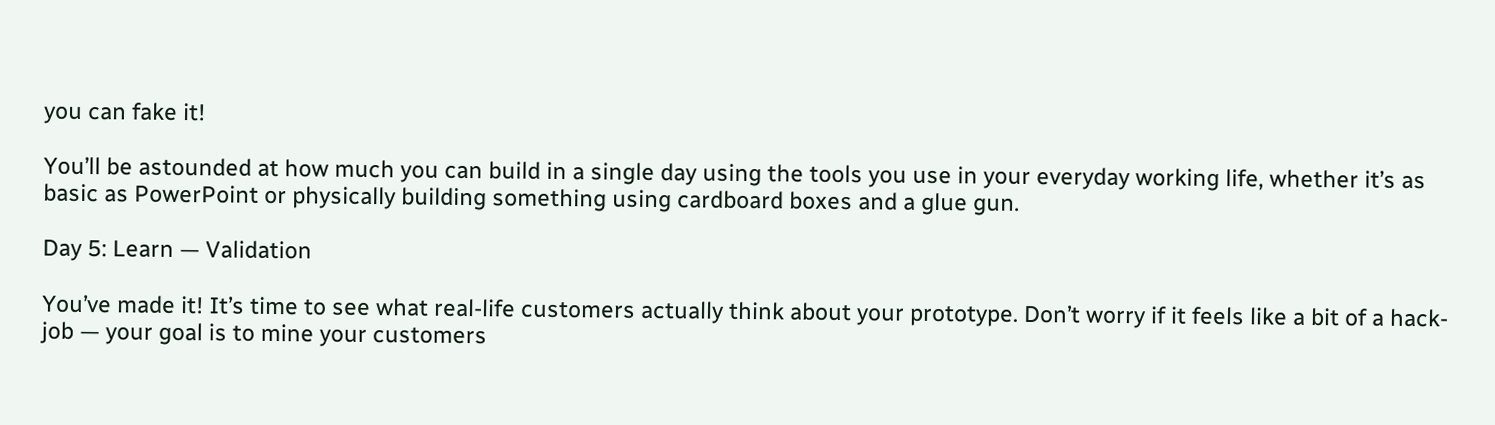you can fake it!

You’ll be astounded at how much you can build in a single day using the tools you use in your everyday working life, whether it’s as basic as PowerPoint or physically building something using cardboard boxes and a glue gun.

Day 5: Learn — Validation

You’ve made it! It’s time to see what real-life customers actually think about your prototype. Don’t worry if it feels like a bit of a hack-job — your goal is to mine your customers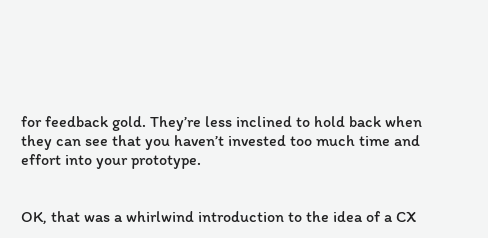for feedback gold. They’re less inclined to hold back when they can see that you haven’t invested too much time and effort into your prototype.


OK, that was a whirlwind introduction to the idea of a CX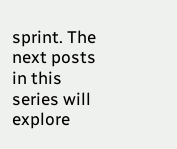sprint. The next posts in this series will explore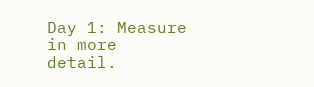Day 1: Measure in more detail.